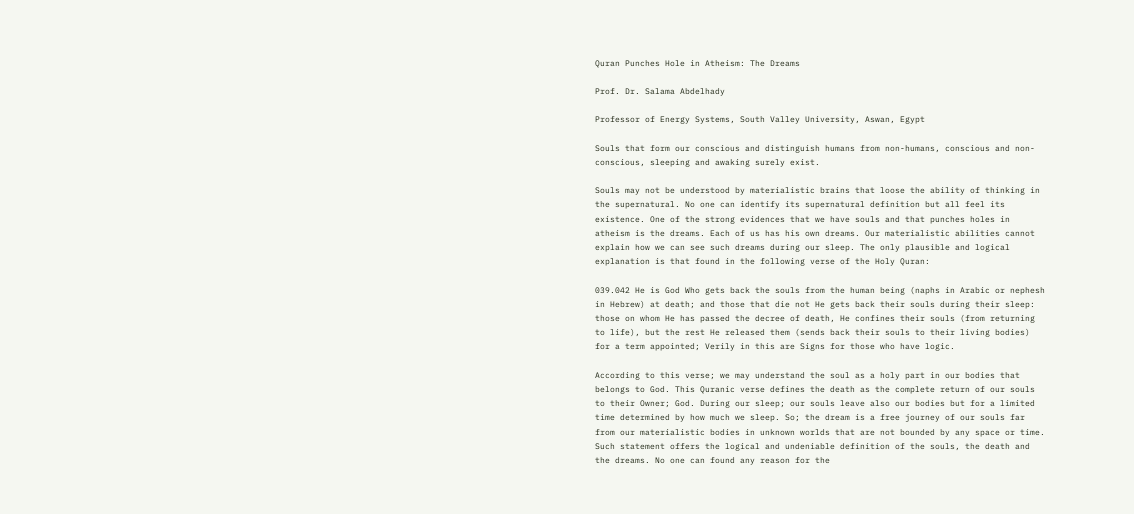Quran Punches Hole in Atheism: The Dreams

Prof. Dr. Salama Abdelhady

Professor of Energy Systems, South Valley University, Aswan, Egypt

Souls that form our conscious and distinguish humans from non-humans, conscious and non-conscious, sleeping and awaking surely exist.

Souls may not be understood by materialistic brains that loose the ability of thinking in the supernatural. No one can identify its supernatural definition but all feel its existence. One of the strong evidences that we have souls and that punches holes in atheism is the dreams. Each of us has his own dreams. Our materialistic abilities cannot explain how we can see such dreams during our sleep. The only plausible and logical explanation is that found in the following verse of the Holy Quran:

039.042 He is God Who gets back the souls from the human being (naphs in Arabic or nephesh in Hebrew) at death; and those that die not He gets back their souls during their sleep: those on whom He has passed the decree of death, He confines their souls (from returning to life), but the rest He released them (sends back their souls to their living bodies) for a term appointed; Verily in this are Signs for those who have logic.

According to this verse; we may understand the soul as a holy part in our bodies that belongs to God. This Quranic verse defines the death as the complete return of our souls to their Owner; God. During our sleep; our souls leave also our bodies but for a limited time determined by how much we sleep. So; the dream is a free journey of our souls far from our materialistic bodies in unknown worlds that are not bounded by any space or time. Such statement offers the logical and undeniable definition of the souls, the death and the dreams. No one can found any reason for the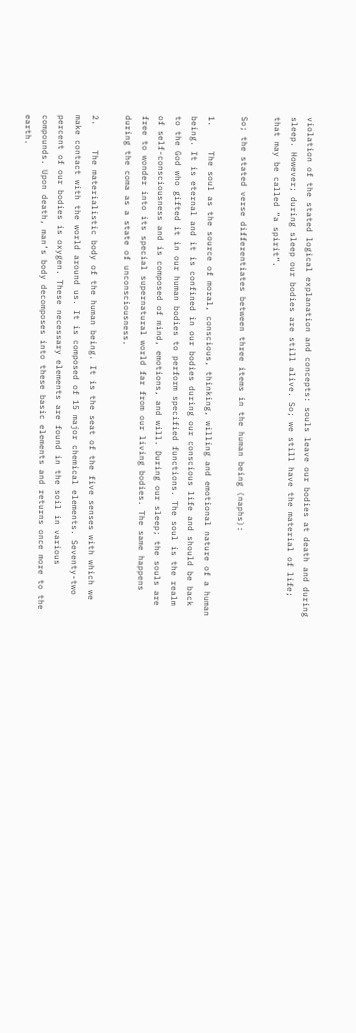violation of the stated logical explanation and concepts: souls leave our bodies at death and during sleep. However; during sleep our bodies are still alive. So; we still have the material of life; that may be called “a spirit”.

So; the stated verse differentiates between three items in the human being (naphs):

1.     The soul as the source of moral, conscious, thinking, willing and emotional nature of a human being. It is eternal and it is confined in our bodies during our conscious life and should be back to the God who gifted it in our human bodies to perform specified functions. The soul is the realm of self-consciousness and is composed of mind, emotions, and will. During our sleep; the souls are free to wonder into its special supernatural world far from our living bodies. The same happens during the coma as a state of unconsciousness.

2.     The materialistic body of the human being. It is the seat of the five senses with which we make contact with the world around us. It is composed of 15 major chemical elements. Seventy-two percent of our bodies is oxygen. These necessary elements are found in the soil in various compounds. Upon death, man’s body decomposes into these basic elements and returns once more to the earth.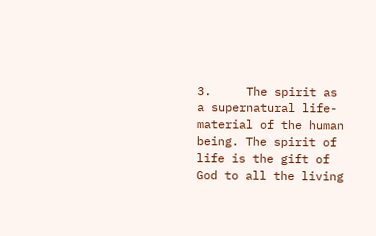3.     The spirit as a supernatural life-material of the human being. The spirit of life is the gift of God to all the living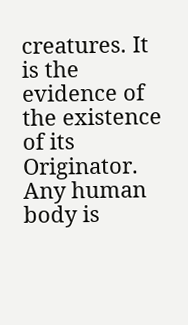creatures. It is the evidence of the existence of its Originator. Any human body is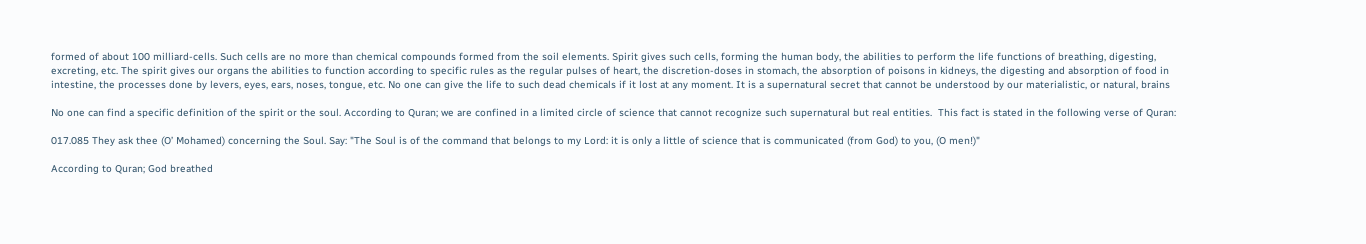formed of about 100 milliard-cells. Such cells are no more than chemical compounds formed from the soil elements. Spirit gives such cells, forming the human body, the abilities to perform the life functions of breathing, digesting, excreting, etc. The spirit gives our organs the abilities to function according to specific rules as the regular pulses of heart, the discretion-doses in stomach, the absorption of poisons in kidneys, the digesting and absorption of food in intestine, the processes done by levers, eyes, ears, noses, tongue, etc. No one can give the life to such dead chemicals if it lost at any moment. It is a supernatural secret that cannot be understood by our materialistic, or natural, brains

No one can find a specific definition of the spirit or the soul. According to Quran; we are confined in a limited circle of science that cannot recognize such supernatural but real entities.  This fact is stated in the following verse of Quran:

017.085 They ask thee (O’ Mohamed) concerning the Soul. Say: "The Soul is of the command that belongs to my Lord: it is only a little of science that is communicated (from God) to you, (O men!)"

According to Quran; God breathed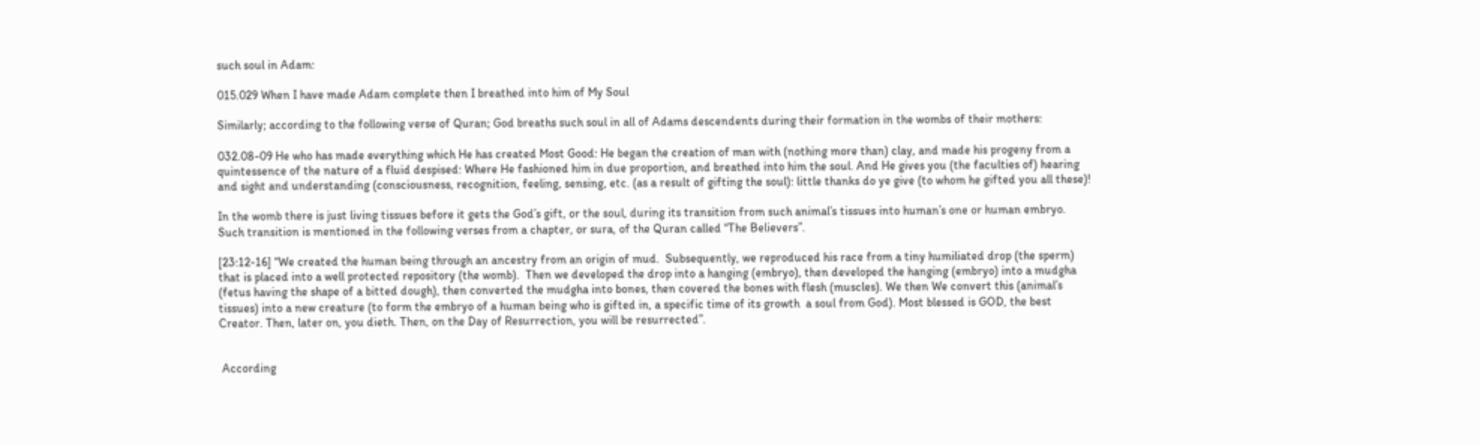such soul in Adam:

015.029 When I have made Adam complete then I breathed into him of My Soul

Similarly; according to the following verse of Quran; God breaths such soul in all of Adams descendents during their formation in the wombs of their mothers:

032.08-09 He who has made everything which He has created Most Good: He began the creation of man with (nothing more than) clay, and made his progeny from a quintessence of the nature of a fluid despised: Where He fashioned him in due proportion, and breathed into him the soul. And He gives you (the faculties of) hearing and sight and understanding (consciousness, recognition, feeling, sensing, etc. (as a result of gifting the soul): little thanks do ye give (to whom he gifted you all these)!

In the womb there is just living tissues before it gets the God’s gift, or the soul, during its transition from such animal’s tissues into human’s one or human embryo. Such transition is mentioned in the following verses from a chapter, or sura, of the Quran called “The Believers”.

[23:12-16] “We created the human being through an ancestry from an origin of mud.  Subsequently, we reproduced his race from a tiny humiliated drop (the sperm) that is placed into a well protected repository (the womb).  Then we developed the drop into a hanging (embryo), then developed the hanging (embryo) into a mudgha (fetus having the shape of a bitted dough), then converted the mudgha into bones, then covered the bones with flesh (muscles). We then We convert this (animal’s tissues) into a new creature (to form the embryo of a human being who is gifted in, a specific time of its growth  a soul from God). Most blessed is GOD, the best Creator. Then, later on, you dieth. Then, on the Day of Resurrection, you will be resurrected”.


 According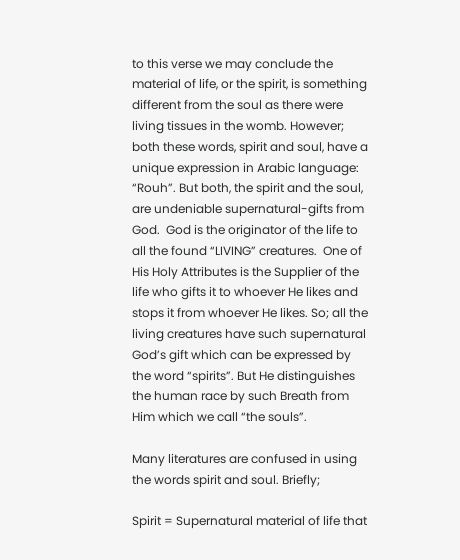to this verse we may conclude the material of life, or the spirit, is something different from the soul as there were living tissues in the womb. However; both these words, spirit and soul, have a unique expression in Arabic language: “Rouh”. But both, the spirit and the soul, are undeniable supernatural-gifts from God.  God is the originator of the life to all the found “LIVING” creatures.  One of His Holy Attributes is the Supplier of the life who gifts it to whoever He likes and stops it from whoever He likes. So; all the living creatures have such supernatural God’s gift which can be expressed by the word “spirits”. But He distinguishes the human race by such Breath from Him which we call “the souls”.

Many literatures are confused in using the words spirit and soul. Briefly;

Spirit = Supernatural material of life that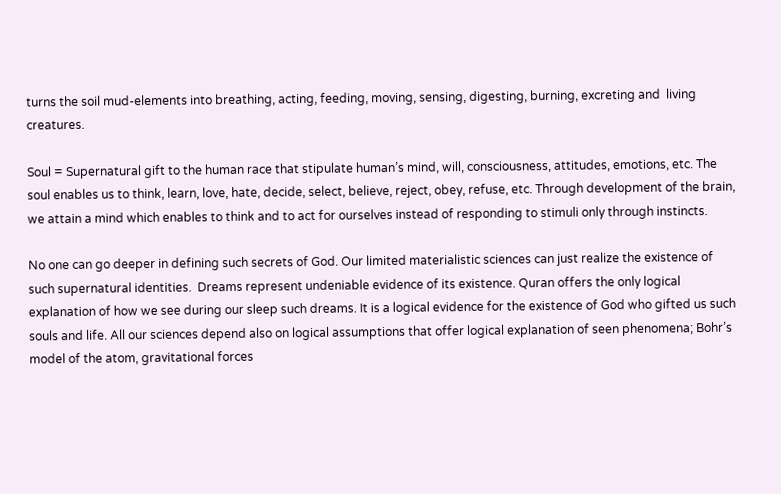turns the soil mud-elements into breathing, acting, feeding, moving, sensing, digesting, burning, excreting and  living creatures.

Soul = Supernatural gift to the human race that stipulate human’s mind, will, consciousness, attitudes, emotions, etc. The soul enables us to think, learn, love, hate, decide, select, believe, reject, obey, refuse, etc. Through development of the brain, we attain a mind which enables to think and to act for ourselves instead of responding to stimuli only through instincts.

No one can go deeper in defining such secrets of God. Our limited materialistic sciences can just realize the existence of such supernatural identities.  Dreams represent undeniable evidence of its existence. Quran offers the only logical explanation of how we see during our sleep such dreams. It is a logical evidence for the existence of God who gifted us such souls and life. All our sciences depend also on logical assumptions that offer logical explanation of seen phenomena; Bohr’s model of the atom, gravitational forces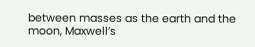between masses as the earth and the moon, Maxwell’s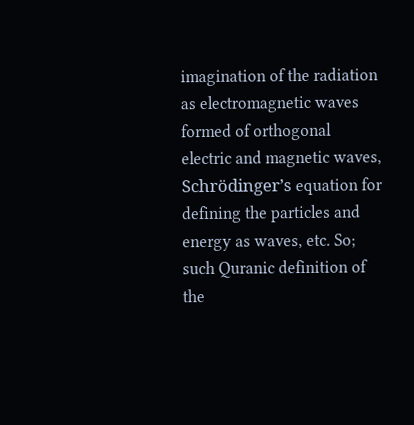imagination of the radiation as electromagnetic waves formed of orthogonal electric and magnetic waves, Schrödinger’s equation for defining the particles and energy as waves, etc. So; such Quranic definition of the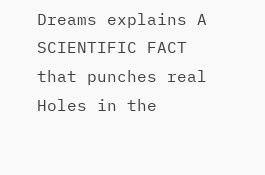Dreams explains A SCIENTIFIC FACT that punches real Holes in the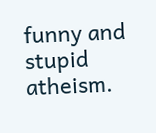funny and stupid atheism.